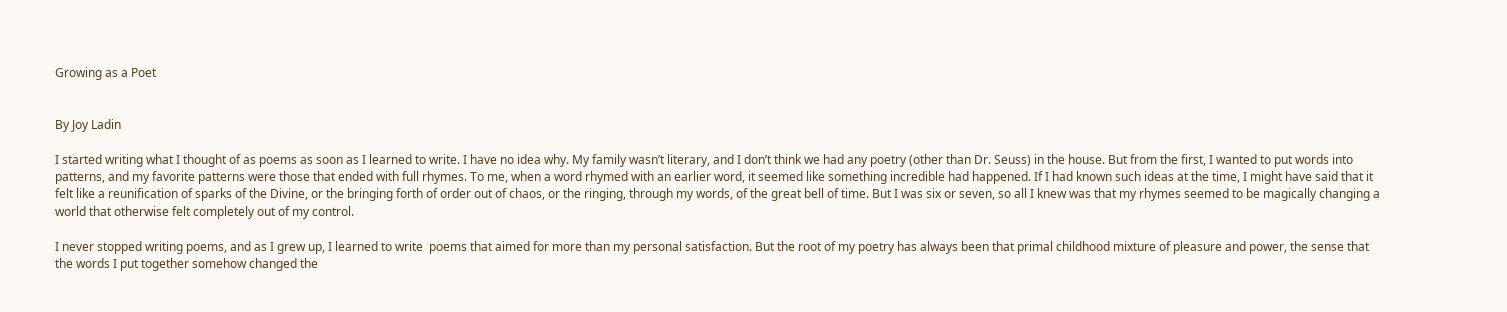Growing as a Poet


By Joy Ladin

I started writing what I thought of as poems as soon as I learned to write. I have no idea why. My family wasn’t literary, and I don’t think we had any poetry (other than Dr. Seuss) in the house. But from the first, I wanted to put words into patterns, and my favorite patterns were those that ended with full rhymes. To me, when a word rhymed with an earlier word, it seemed like something incredible had happened. If I had known such ideas at the time, I might have said that it felt like a reunification of sparks of the Divine, or the bringing forth of order out of chaos, or the ringing, through my words, of the great bell of time. But I was six or seven, so all I knew was that my rhymes seemed to be magically changing a world that otherwise felt completely out of my control.

I never stopped writing poems, and as I grew up, I learned to write  poems that aimed for more than my personal satisfaction. But the root of my poetry has always been that primal childhood mixture of pleasure and power, the sense that the words I put together somehow changed the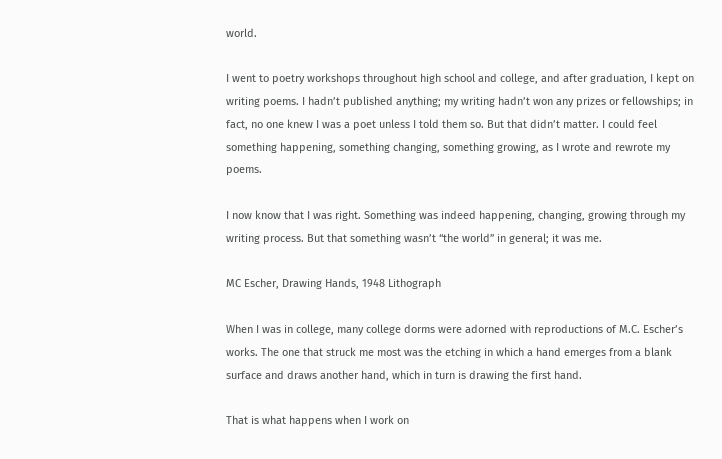world.

I went to poetry workshops throughout high school and college, and after graduation, I kept on writing poems. I hadn’t published anything; my writing hadn’t won any prizes or fellowships; in fact, no one knew I was a poet unless I told them so. But that didn’t matter. I could feel something happening, something changing, something growing, as I wrote and rewrote my poems.

I now know that I was right. Something was indeed happening, changing, growing through my writing process. But that something wasn’t “the world” in general; it was me.

MC Escher, Drawing Hands, 1948 Lithograph

When I was in college, many college dorms were adorned with reproductions of M.C. Escher’s works. The one that struck me most was the etching in which a hand emerges from a blank surface and draws another hand, which in turn is drawing the first hand.

That is what happens when I work on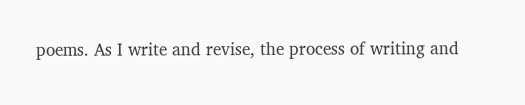poems. As I write and revise, the process of writing and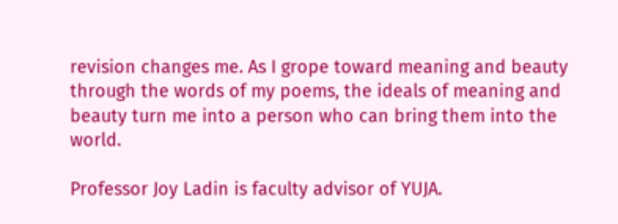revision changes me. As I grope toward meaning and beauty through the words of my poems, the ideals of meaning and beauty turn me into a person who can bring them into the world.

Professor Joy Ladin is faculty advisor of YUJA.